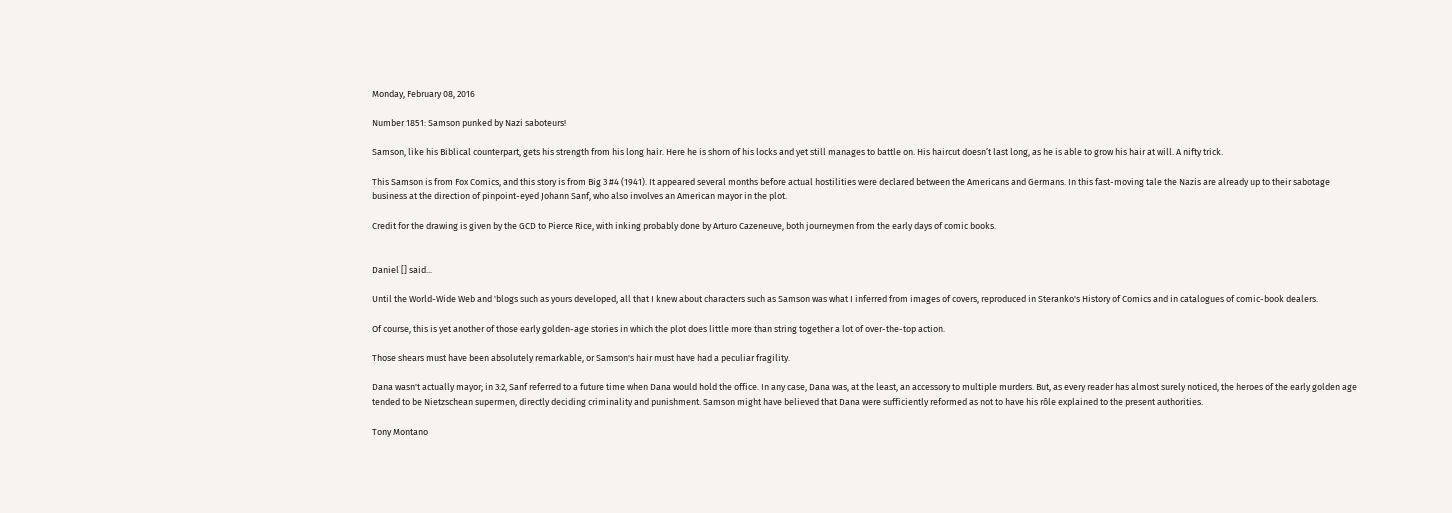Monday, February 08, 2016

Number 1851: Samson punked by Nazi saboteurs!

Samson, like his Biblical counterpart, gets his strength from his long hair. Here he is shorn of his locks and yet still manages to battle on. His haircut doesn’t last long, as he is able to grow his hair at will. A nifty trick.

This Samson is from Fox Comics, and this story is from Big 3 #4 (1941). It appeared several months before actual hostilities were declared between the Americans and Germans. In this fast-moving tale the Nazis are already up to their sabotage business at the direction of pinpoint-eyed Johann Sanf, who also involves an American mayor in the plot.

Credit for the drawing is given by the GCD to Pierce Rice, with inking probably done by Arturo Cazeneuve, both journeymen from the early days of comic books.


Daniel [] said...

Until the World-Wide Web and 'blogs such as yours developed, all that I knew about characters such as Samson was what I inferred from images of covers, reproduced in Steranko's History of Comics and in catalogues of comic-book dealers.

Of course, this is yet another of those early golden-age stories in which the plot does little more than string together a lot of over-the-top action.

Those shears must have been absolutely remarkable, or Samson's hair must have had a peculiar fragility.

Dana wasn't actually mayor; in 3:2, Sanf referred to a future time when Dana would hold the office. In any case, Dana was, at the least, an accessory to multiple murders. But, as every reader has almost surely noticed, the heroes of the early golden age tended to be Nietzschean supermen, directly deciding criminality and punishment. Samson might have believed that Dana were sufficiently reformed as not to have his rôle explained to the present authorities.

Tony Montano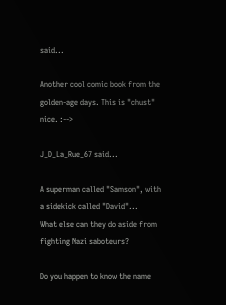said...

Another cool comic book from the golden-age days. This is "chust" nice. :-->

J_D_La_Rue_67 said...

A superman called "Samson", with a sidekick called "David"...
What else can they do aside from fighting Nazi saboteurs?

Do you happen to know the name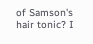of Samson's hair tonic? I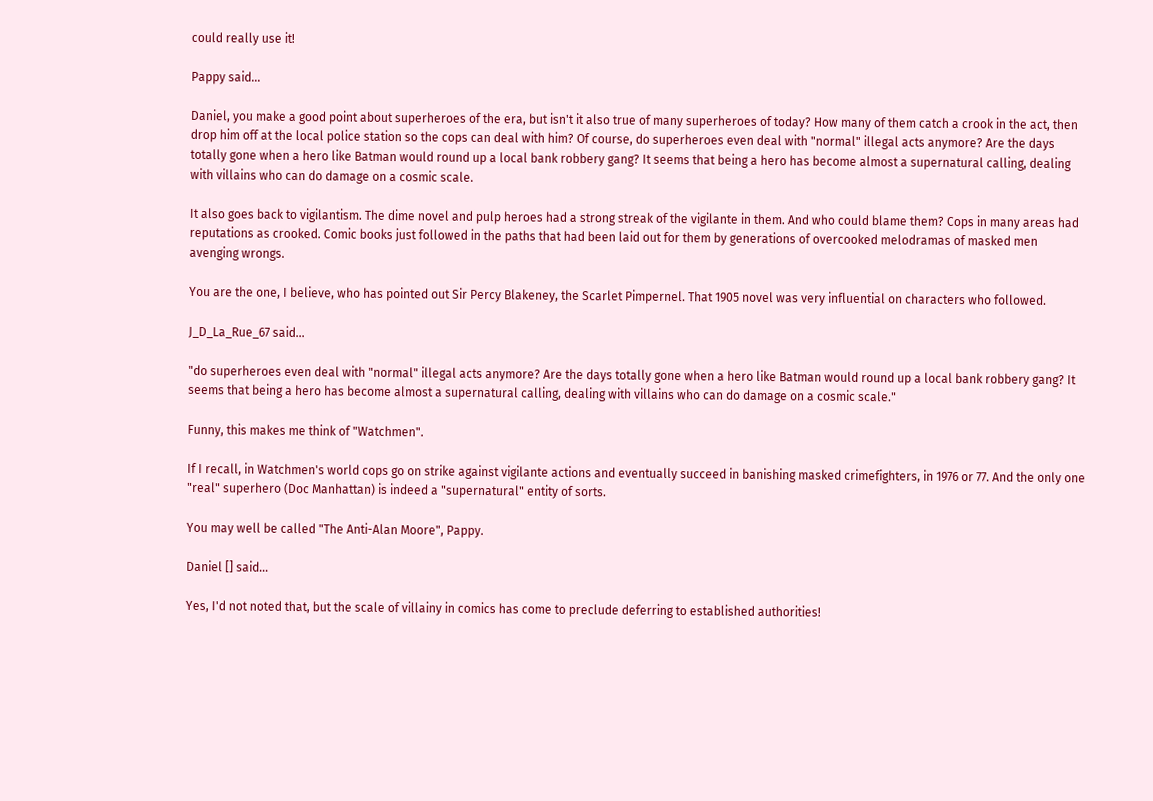could really use it!

Pappy said...

Daniel, you make a good point about superheroes of the era, but isn't it also true of many superheroes of today? How many of them catch a crook in the act, then drop him off at the local police station so the cops can deal with him? Of course, do superheroes even deal with "normal" illegal acts anymore? Are the days totally gone when a hero like Batman would round up a local bank robbery gang? It seems that being a hero has become almost a supernatural calling, dealing with villains who can do damage on a cosmic scale.

It also goes back to vigilantism. The dime novel and pulp heroes had a strong streak of the vigilante in them. And who could blame them? Cops in many areas had reputations as crooked. Comic books just followed in the paths that had been laid out for them by generations of overcooked melodramas of masked men avenging wrongs.

You are the one, I believe, who has pointed out Sir Percy Blakeney, the Scarlet Pimpernel. That 1905 novel was very influential on characters who followed.

J_D_La_Rue_67 said...

"do superheroes even deal with "normal" illegal acts anymore? Are the days totally gone when a hero like Batman would round up a local bank robbery gang? It seems that being a hero has become almost a supernatural calling, dealing with villains who can do damage on a cosmic scale."

Funny, this makes me think of "Watchmen".

If I recall, in Watchmen's world cops go on strike against vigilante actions and eventually succeed in banishing masked crimefighters, in 1976 or 77. And the only one "real" superhero (Doc Manhattan) is indeed a "supernatural" entity of sorts.

You may well be called "The Anti-Alan Moore", Pappy.

Daniel [] said...

Yes, I'd not noted that, but the scale of villainy in comics has come to preclude deferring to established authorities!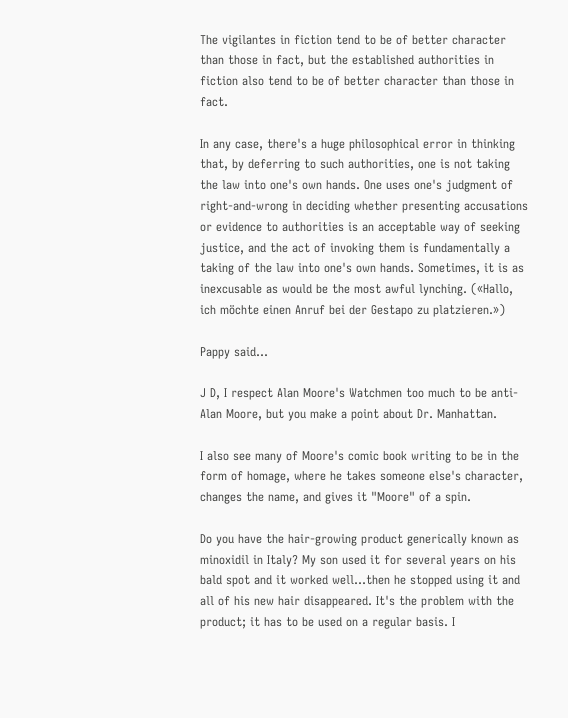The vigilantes in fiction tend to be of better character than those in fact, but the established authorities in fiction also tend to be of better character than those in fact.

In any case, there's a huge philosophical error in thinking that, by deferring to such authorities, one is not taking the law into one's own hands. One uses one's judgment of right-and-wrong in deciding whether presenting accusations or evidence to authorities is an acceptable way of seeking justice, and the act of invoking them is fundamentally a taking of the law into one's own hands. Sometimes, it is as inexcusable as would be the most awful lynching. («Hallo, ich möchte einen Anruf bei der Gestapo zu platzieren.»)

Pappy said...

J D, I respect Alan Moore's Watchmen too much to be anti-Alan Moore, but you make a point about Dr. Manhattan.

I also see many of Moore's comic book writing to be in the form of homage, where he takes someone else's character, changes the name, and gives it "Moore" of a spin.

Do you have the hair-growing product generically known as minoxidil in Italy? My son used it for several years on his bald spot and it worked well...then he stopped using it and all of his new hair disappeared. It's the problem with the product; it has to be used on a regular basis. I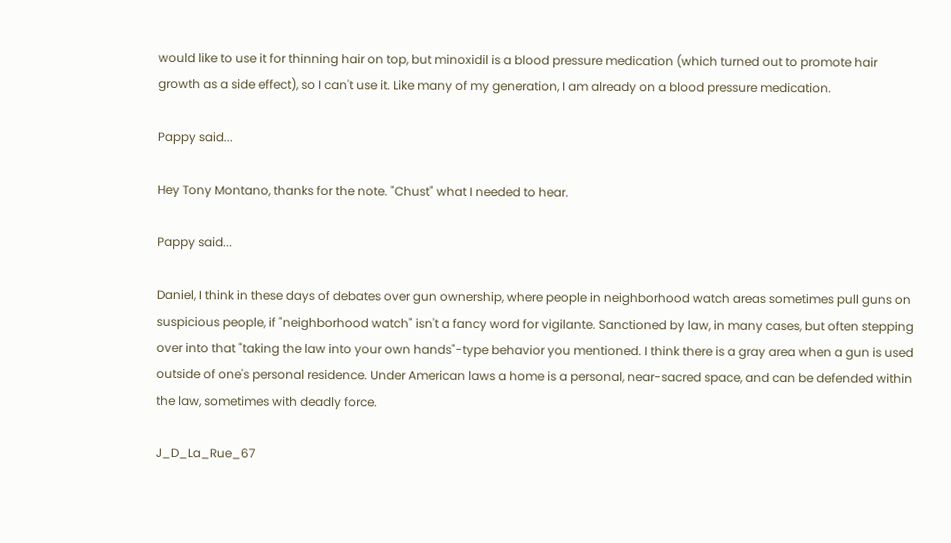would like to use it for thinning hair on top, but minoxidil is a blood pressure medication (which turned out to promote hair growth as a side effect), so I can't use it. Like many of my generation, I am already on a blood pressure medication.

Pappy said...

Hey Tony Montano, thanks for the note. "Chust" what I needed to hear.

Pappy said...

Daniel, I think in these days of debates over gun ownership, where people in neighborhood watch areas sometimes pull guns on suspicious people, if "neighborhood watch" isn't a fancy word for vigilante. Sanctioned by law, in many cases, but often stepping over into that "taking the law into your own hands"-type behavior you mentioned. I think there is a gray area when a gun is used outside of one's personal residence. Under American laws a home is a personal, near-sacred space, and can be defended within the law, sometimes with deadly force.

J_D_La_Rue_67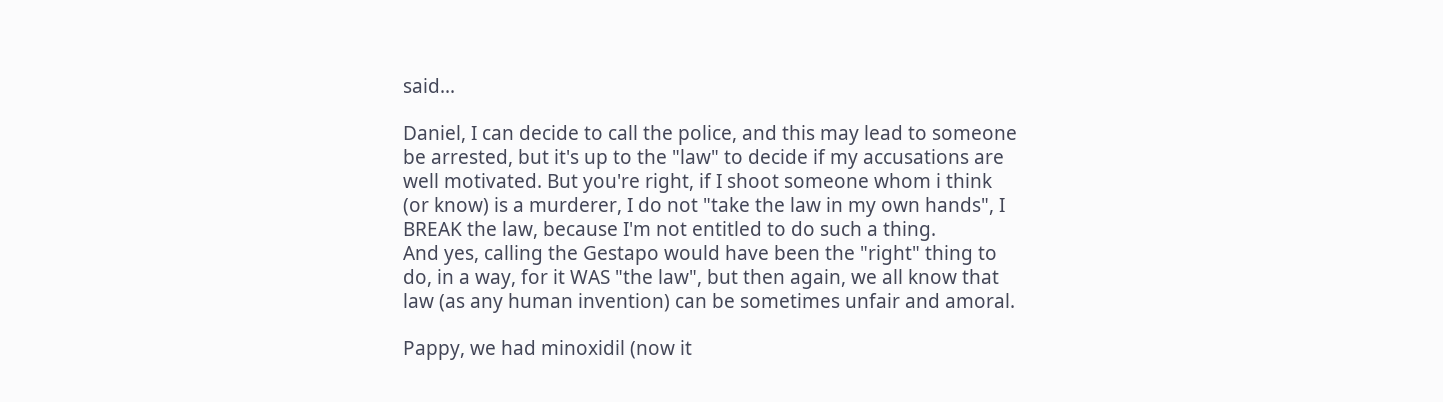said...

Daniel, I can decide to call the police, and this may lead to someone be arrested, but it's up to the "law" to decide if my accusations are well motivated. But you're right, if I shoot someone whom i think (or know) is a murderer, I do not "take the law in my own hands", I BREAK the law, because I'm not entitled to do such a thing.
And yes, calling the Gestapo would have been the "right" thing to do, in a way, for it WAS "the law", but then again, we all know that law (as any human invention) can be sometimes unfair and amoral.

Pappy, we had minoxidil (now it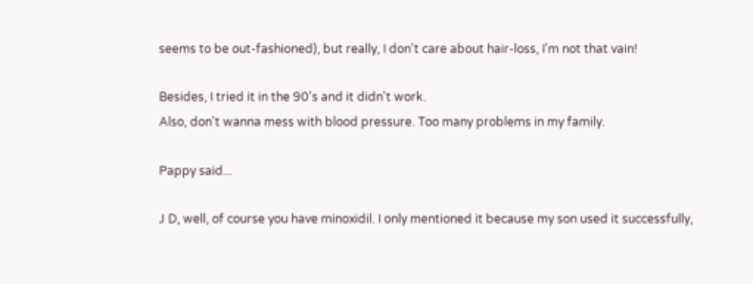seems to be out-fashioned), but really, I don't care about hair-loss, I'm not that vain!

Besides, I tried it in the 90's and it didn't work.
Also, don't wanna mess with blood pressure. Too many problems in my family.

Pappy said...

J D, well, of course you have minoxidil. I only mentioned it because my son used it successfully,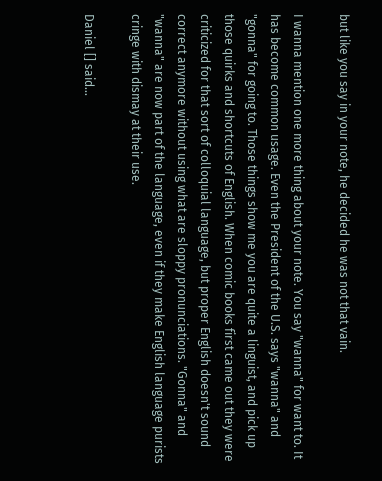but like you say in your note, he decided he was not that vain.

I wanna mention one more thing about your note. You say "wanna" for want to. It has become common usage. Even the President of the U.S. says "wanna" and "gonna" for going to. Those things show me you are quite a linguist, and pick up those quirks and shortcuts of English. When comic books first came out they were criticized for that sort of colloquial language, but proper English doesn't sound correct anymore without using what are sloppy pronunciations. "Gonna" and "wanna" are now part of the language, even if they make English language purists cringe with dismay at their use.

Daniel [] said...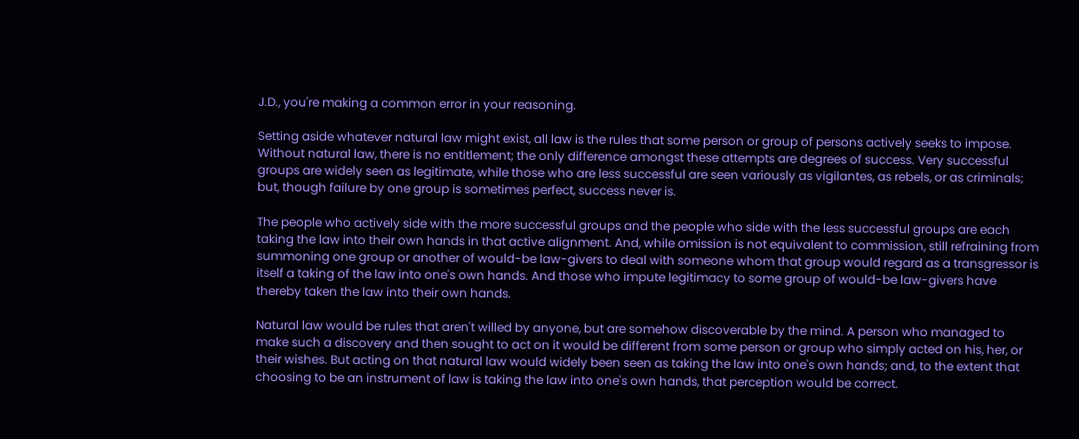J.D., you're making a common error in your reasoning.

Setting aside whatever natural law might exist, all law is the rules that some person or group of persons actively seeks to impose. Without natural law, there is no entitlement; the only difference amongst these attempts are degrees of success. Very successful groups are widely seen as legitimate, while those who are less successful are seen variously as vigilantes, as rebels, or as criminals; but, though failure by one group is sometimes perfect, success never is.

The people who actively side with the more successful groups and the people who side with the less successful groups are each taking the law into their own hands in that active alignment. And, while omission is not equivalent to commission, still refraining from summoning one group or another of would-be law-givers to deal with someone whom that group would regard as a transgressor is itself a taking of the law into one's own hands. And those who impute legitimacy to some group of would-be law-givers have thereby taken the law into their own hands.

Natural law would be rules that aren't willed by anyone, but are somehow discoverable by the mind. A person who managed to make such a discovery and then sought to act on it would be different from some person or group who simply acted on his, her, or their wishes. But acting on that natural law would widely been seen as taking the law into one's own hands; and, to the extent that choosing to be an instrument of law is taking the law into one's own hands, that perception would be correct.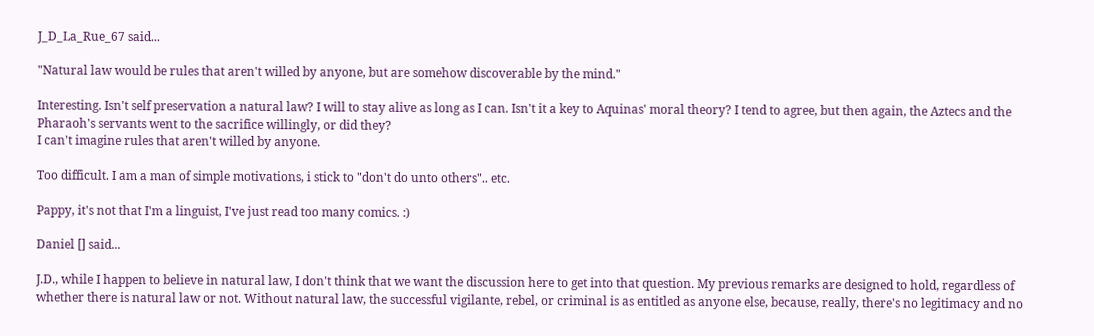J_D_La_Rue_67 said...

"Natural law would be rules that aren't willed by anyone, but are somehow discoverable by the mind."

Interesting. Isn't self preservation a natural law? I will to stay alive as long as I can. Isn't it a key to Aquinas' moral theory? I tend to agree, but then again, the Aztecs and the Pharaoh's servants went to the sacrifice willingly, or did they?
I can't imagine rules that aren't willed by anyone.

Too difficult. I am a man of simple motivations, i stick to "don't do unto others".. etc.

Pappy, it's not that I'm a linguist, I've just read too many comics. :)

Daniel [] said...

J.D., while I happen to believe in natural law, I don't think that we want the discussion here to get into that question. My previous remarks are designed to hold, regardless of whether there is natural law or not. Without natural law, the successful vigilante, rebel, or criminal is as entitled as anyone else, because, really, there's no legitimacy and no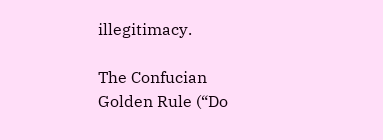illegitimacy.

The Confucian Golden Rule (“Do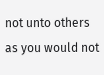not unto others as you would not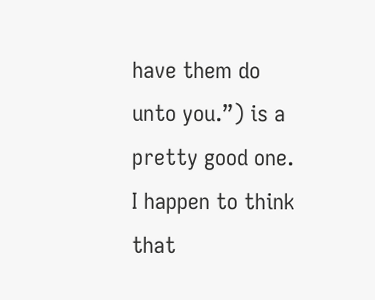have them do unto you.”) is a pretty good one. I happen to think that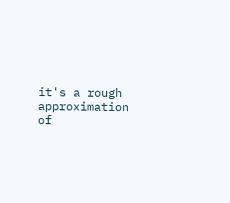it's a rough approximation of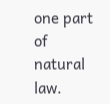one part of natural law.